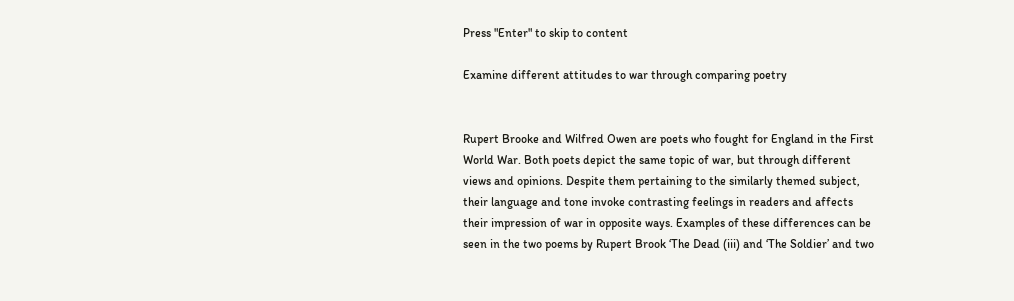Press "Enter" to skip to content

Examine different attitudes to war through comparing poetry


Rupert Brooke and Wilfred Owen are poets who fought for England in the First World War. Both poets depict the same topic of war, but through different views and opinions. Despite them pertaining to the similarly themed subject, their language and tone invoke contrasting feelings in readers and affects their impression of war in opposite ways. Examples of these differences can be seen in the two poems by Rupert Brook ‘The Dead (iii) and ‘The Soldier’ and two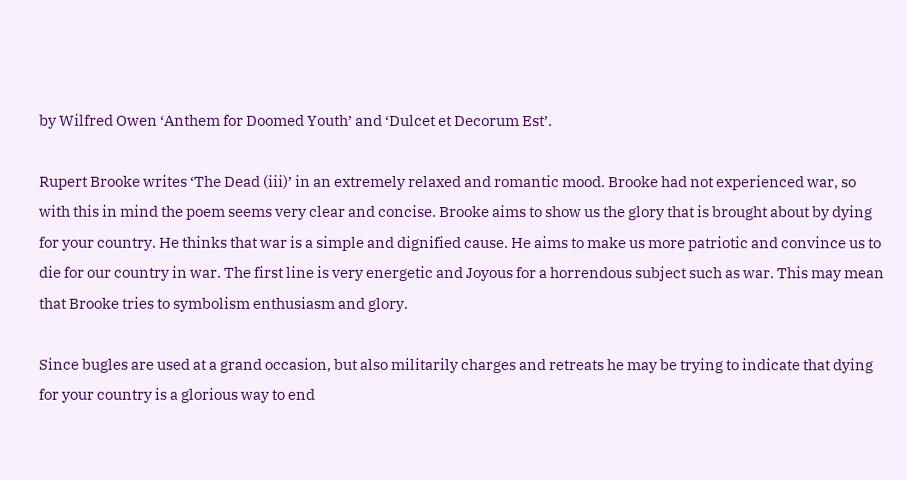by Wilfred Owen ‘Anthem for Doomed Youth’ and ‘Dulcet et Decorum Est’.

Rupert Brooke writes ‘The Dead (iii)’ in an extremely relaxed and romantic mood. Brooke had not experienced war, so with this in mind the poem seems very clear and concise. Brooke aims to show us the glory that is brought about by dying for your country. He thinks that war is a simple and dignified cause. He aims to make us more patriotic and convince us to die for our country in war. The first line is very energetic and Joyous for a horrendous subject such as war. This may mean that Brooke tries to symbolism enthusiasm and glory.

Since bugles are used at a grand occasion, but also militarily charges and retreats he may be trying to indicate that dying for your country is a glorious way to end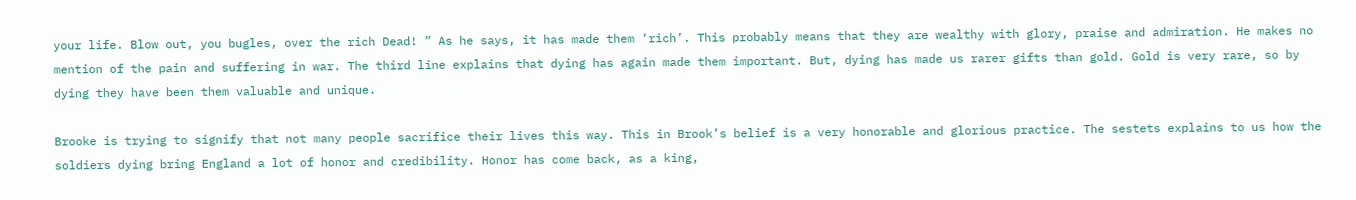your life. Blow out, you bugles, over the rich Dead! ” As he says, it has made them ‘rich’. This probably means that they are wealthy with glory, praise and admiration. He makes no mention of the pain and suffering in war. The third line explains that dying has again made them important. But, dying has made us rarer gifts than gold. Gold is very rare, so by dying they have been them valuable and unique.

Brooke is trying to signify that not many people sacrifice their lives this way. This in Brook’s belief is a very honorable and glorious practice. The sestets explains to us how the soldiers dying bring England a lot of honor and credibility. Honor has come back, as a king,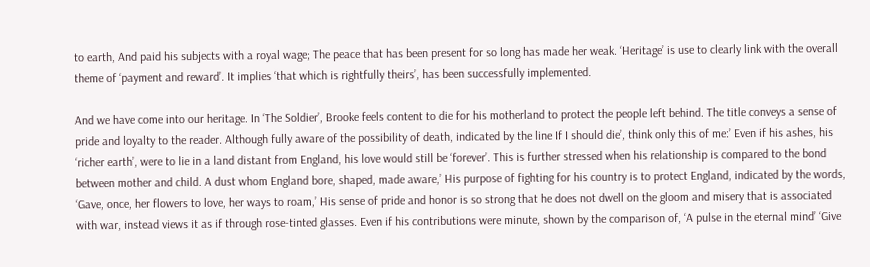to earth, And paid his subjects with a royal wage; The peace that has been present for so long has made her weak. ‘Heritage’ is use to clearly link with the overall theme of ‘payment and reward’. It implies ‘that which is rightfully theirs’, has been successfully implemented.

And we have come into our heritage. In ‘The Soldier’, Brooke feels content to die for his motherland to protect the people left behind. The title conveys a sense of pride and loyalty to the reader. Although fully aware of the possibility of death, indicated by the line If I should die’, think only this of me:’ Even if his ashes, his ‘richer earth’, were to lie in a land distant from England, his love would still be ‘forever’. This is further stressed when his relationship is compared to the bond between mother and child. A dust whom England bore, shaped, made aware,’ His purpose of fighting for his country is to protect England, indicated by the words, ‘Gave, once, her flowers to love, her ways to roam,’ His sense of pride and honor is so strong that he does not dwell on the gloom and misery that is associated with war, instead views it as if through rose-tinted glasses. Even if his contributions were minute, shown by the comparison of, ‘A pulse in the eternal mind’ ‘Give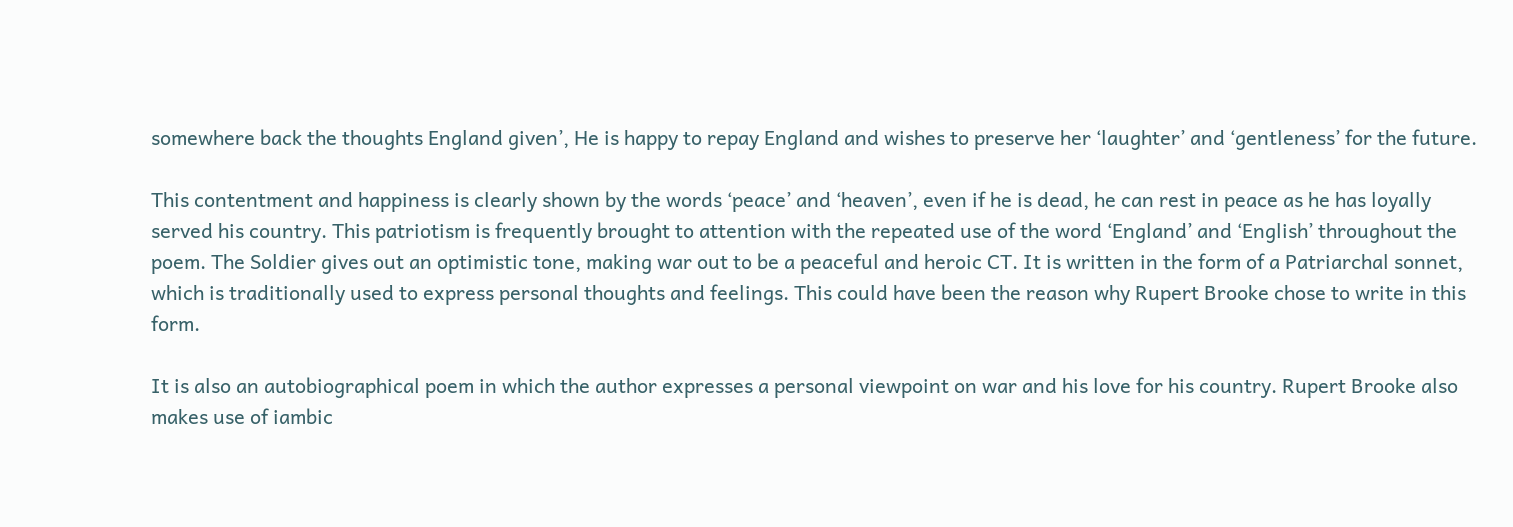somewhere back the thoughts England given’, He is happy to repay England and wishes to preserve her ‘laughter’ and ‘gentleness’ for the future.

This contentment and happiness is clearly shown by the words ‘peace’ and ‘heaven’, even if he is dead, he can rest in peace as he has loyally served his country. This patriotism is frequently brought to attention with the repeated use of the word ‘England’ and ‘English’ throughout the poem. The Soldier gives out an optimistic tone, making war out to be a peaceful and heroic CT. It is written in the form of a Patriarchal sonnet, which is traditionally used to express personal thoughts and feelings. This could have been the reason why Rupert Brooke chose to write in this form.

It is also an autobiographical poem in which the author expresses a personal viewpoint on war and his love for his country. Rupert Brooke also makes use of iambic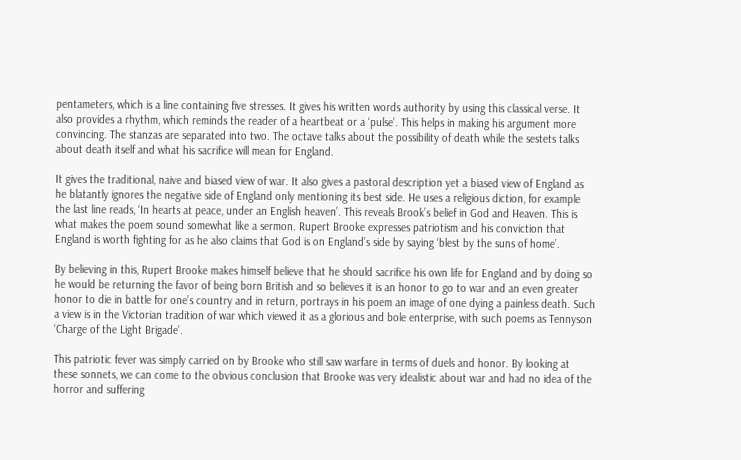pentameters, which is a line containing five stresses. It gives his written words authority by using this classical verse. It also provides a rhythm, which reminds the reader of a heartbeat or a ‘pulse’. This helps in making his argument more convincing. The stanzas are separated into two. The octave talks about the possibility of death while the sestets talks about death itself and what his sacrifice will mean for England.

It gives the traditional, naive and biased view of war. It also gives a pastoral description yet a biased view of England as he blatantly ignores the negative side of England only mentioning its best side. He uses a religious diction, for example the last line reads, ‘In hearts at peace, under an English heaven’. This reveals Brook’s belief in God and Heaven. This is what makes the poem sound somewhat like a sermon. Rupert Brooke expresses patriotism and his conviction that England is worth fighting for as he also claims that God is on England’s side by saying ‘blest by the suns of home’.

By believing in this, Rupert Brooke makes himself believe that he should sacrifice his own life for England and by doing so he would be returning the favor of being born British and so believes it is an honor to go to war and an even greater honor to die in battle for one’s country and in return, portrays in his poem an image of one dying a painless death. Such a view is in the Victorian tradition of war which viewed it as a glorious and bole enterprise, with such poems as Tennyson ‘Charge of the Light Brigade’.

This patriotic fever was simply carried on by Brooke who still saw warfare in terms of duels and honor. By looking at these sonnets, we can come to the obvious conclusion that Brooke was very idealistic about war and had no idea of the horror and suffering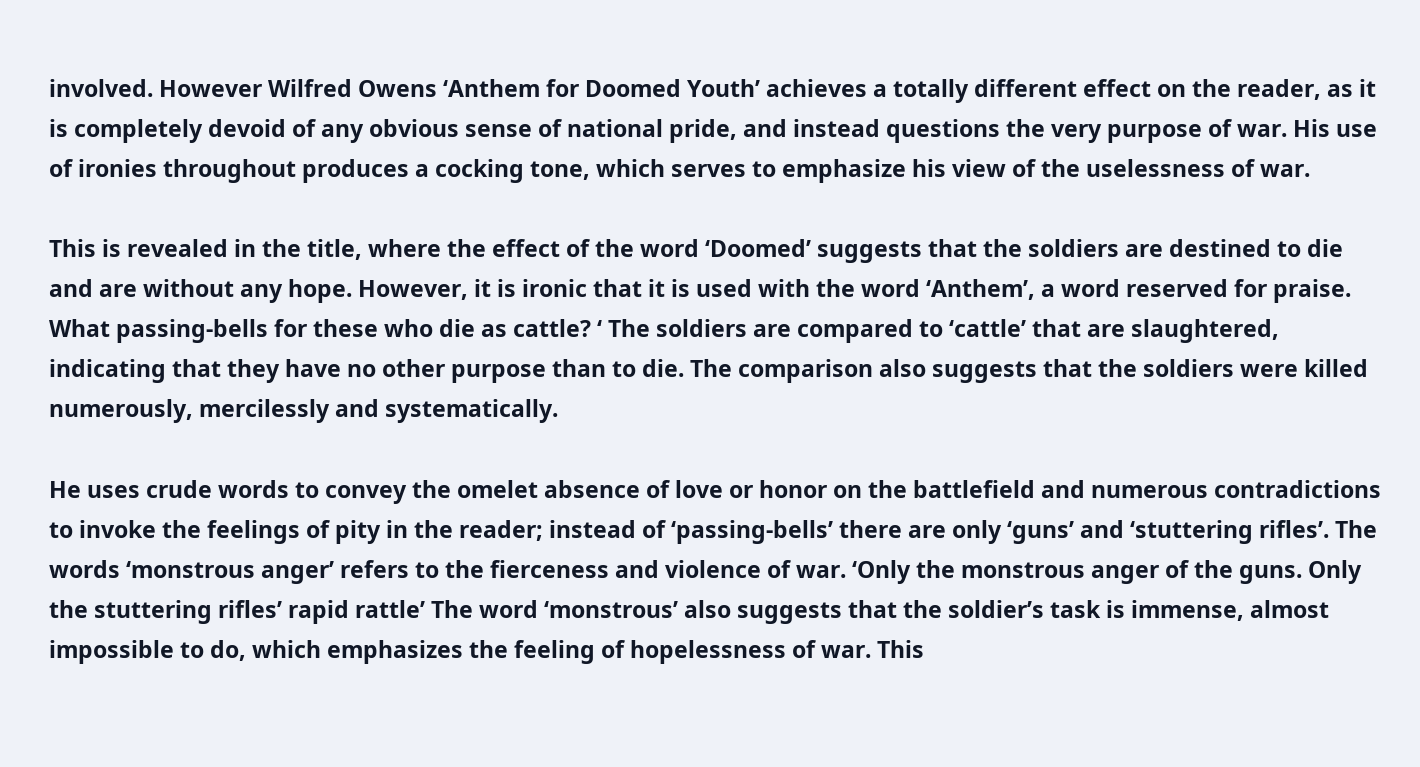involved. However Wilfred Owens ‘Anthem for Doomed Youth’ achieves a totally different effect on the reader, as it is completely devoid of any obvious sense of national pride, and instead questions the very purpose of war. His use of ironies throughout produces a cocking tone, which serves to emphasize his view of the uselessness of war.

This is revealed in the title, where the effect of the word ‘Doomed’ suggests that the soldiers are destined to die and are without any hope. However, it is ironic that it is used with the word ‘Anthem’, a word reserved for praise. What passing-bells for these who die as cattle? ‘ The soldiers are compared to ‘cattle’ that are slaughtered, indicating that they have no other purpose than to die. The comparison also suggests that the soldiers were killed numerously, mercilessly and systematically.

He uses crude words to convey the omelet absence of love or honor on the battlefield and numerous contradictions to invoke the feelings of pity in the reader; instead of ‘passing-bells’ there are only ‘guns’ and ‘stuttering rifles’. The words ‘monstrous anger’ refers to the fierceness and violence of war. ‘Only the monstrous anger of the guns. Only the stuttering rifles’ rapid rattle’ The word ‘monstrous’ also suggests that the soldier’s task is immense, almost impossible to do, which emphasizes the feeling of hopelessness of war. This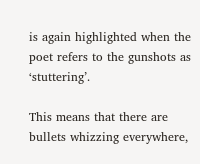is again highlighted when the poet refers to the gunshots as ‘stuttering’.

This means that there are bullets whizzing everywhere,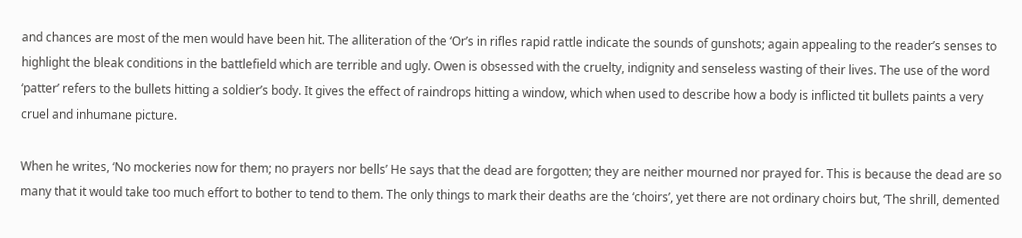and chances are most of the men would have been hit. The alliteration of the ‘Or’s in rifles rapid rattle indicate the sounds of gunshots; again appealing to the reader’s senses to highlight the bleak conditions in the battlefield which are terrible and ugly. Owen is obsessed with the cruelty, indignity and senseless wasting of their lives. The use of the word ‘patter’ refers to the bullets hitting a soldier’s body. It gives the effect of raindrops hitting a window, which when used to describe how a body is inflicted tit bullets paints a very cruel and inhumane picture.

When he writes, ‘No mockeries now for them; no prayers nor bells’ He says that the dead are forgotten; they are neither mourned nor prayed for. This is because the dead are so many that it would take too much effort to bother to tend to them. The only things to mark their deaths are the ‘choirs’, yet there are not ordinary choirs but, ‘The shrill, demented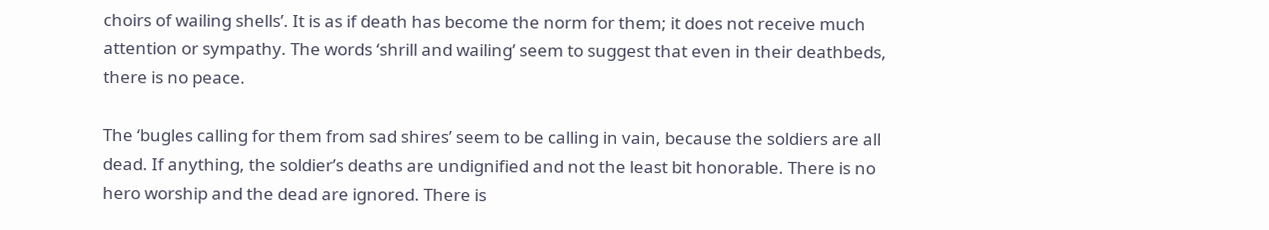choirs of wailing shells’. It is as if death has become the norm for them; it does not receive much attention or sympathy. The words ‘shrill and wailing’ seem to suggest that even in their deathbeds, there is no peace.

The ‘bugles calling for them from sad shires’ seem to be calling in vain, because the soldiers are all dead. If anything, the soldier’s deaths are undignified and not the least bit honorable. There is no hero worship and the dead are ignored. There is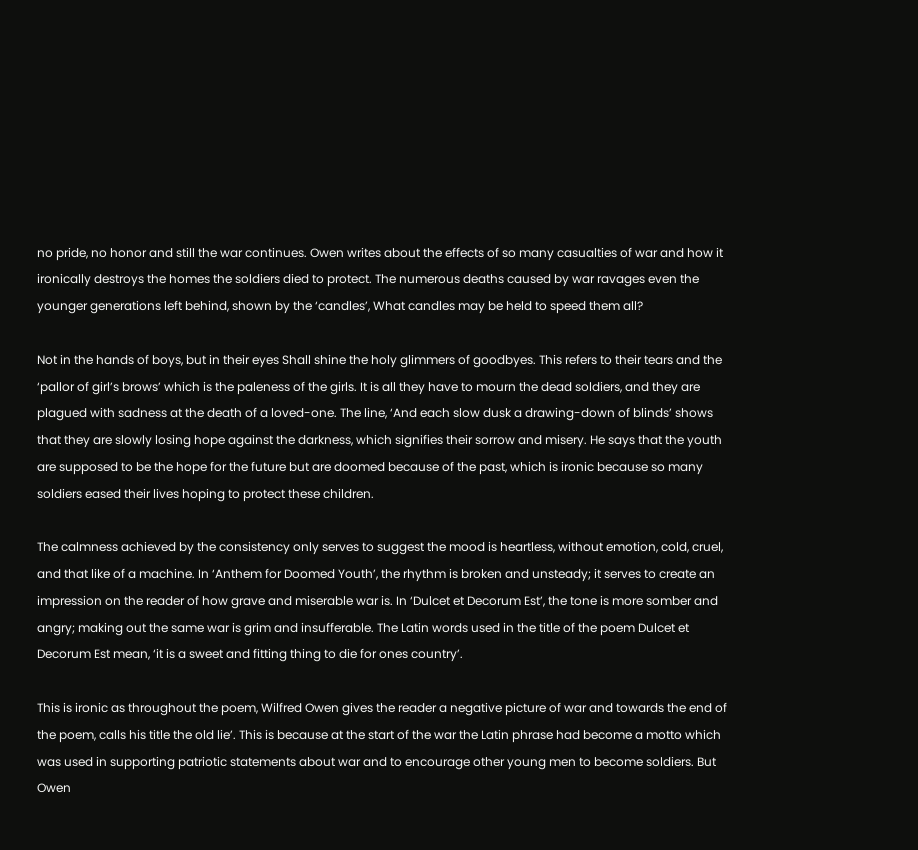no pride, no honor and still the war continues. Owen writes about the effects of so many casualties of war and how it ironically destroys the homes the soldiers died to protect. The numerous deaths caused by war ravages even the younger generations left behind, shown by the ‘candles’, What candles may be held to speed them all?

Not in the hands of boys, but in their eyes Shall shine the holy glimmers of goodbyes. This refers to their tears and the ‘pallor of girl’s brows’ which is the paleness of the girls. It is all they have to mourn the dead soldiers, and they are plagued with sadness at the death of a loved-one. The line, ‘And each slow dusk a drawing-down of blinds’ shows that they are slowly losing hope against the darkness, which signifies their sorrow and misery. He says that the youth are supposed to be the hope for the future but are doomed because of the past, which is ironic because so many soldiers eased their lives hoping to protect these children.

The calmness achieved by the consistency only serves to suggest the mood is heartless, without emotion, cold, cruel, and that like of a machine. In ‘Anthem for Doomed Youth’, the rhythm is broken and unsteady; it serves to create an impression on the reader of how grave and miserable war is. In ‘Dulcet et Decorum Est’, the tone is more somber and angry; making out the same war is grim and insufferable. The Latin words used in the title of the poem Dulcet et Decorum Est mean, ‘it is a sweet and fitting thing to die for ones country’.

This is ironic as throughout the poem, Wilfred Owen gives the reader a negative picture of war and towards the end of the poem, calls his title the old lie’. This is because at the start of the war the Latin phrase had become a motto which was used in supporting patriotic statements about war and to encourage other young men to become soldiers. But Owen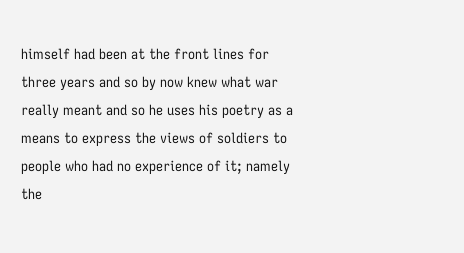himself had been at the front lines for three years and so by now knew what war really meant and so he uses his poetry as a means to express the views of soldiers to people who had no experience of it; namely the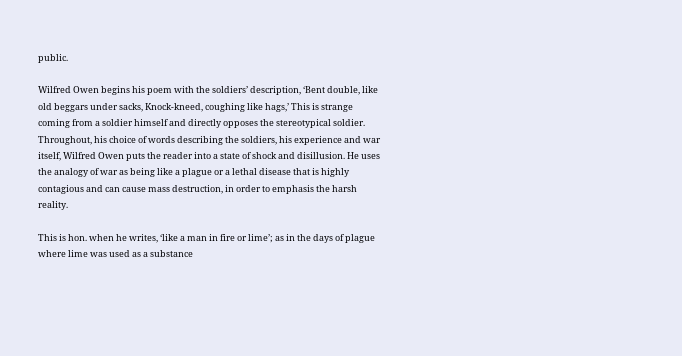public.

Wilfred Owen begins his poem with the soldiers’ description, ‘Bent double, like old beggars under sacks, Knock-kneed, coughing like hags,’ This is strange coming from a soldier himself and directly opposes the stereotypical soldier. Throughout, his choice of words describing the soldiers, his experience and war itself, Wilfred Owen puts the reader into a state of shock and disillusion. He uses the analogy of war as being like a plague or a lethal disease that is highly contagious and can cause mass destruction, in order to emphasis the harsh reality.

This is hon. when he writes, ‘like a man in fire or lime’; as in the days of plague where lime was used as a substance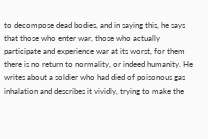to decompose dead bodies, and in saying this, he says that those who enter war, those who actually participate and experience war at its worst, for them there is no return to normality, or indeed humanity. He writes about a soldier who had died of poisonous gas inhalation and describes it vividly, trying to make the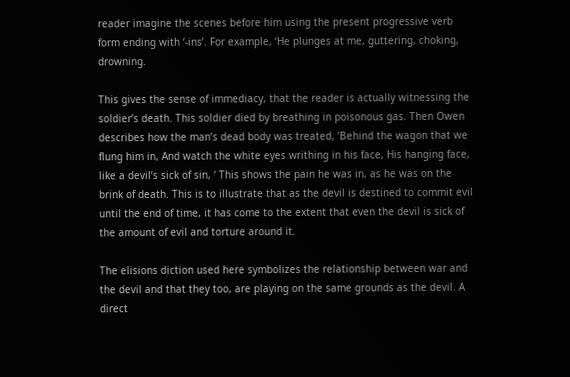reader imagine the scenes before him using the present progressive verb form ending with ‘-ins’. For example, ‘He plunges at me, guttering, choking, drowning.

This gives the sense of immediacy, that the reader is actually witnessing the soldier’s death. This soldier died by breathing in poisonous gas. Then Owen describes how the man’s dead body was treated, ‘Behind the wagon that we flung him in, And watch the white eyes writhing in his face, His hanging face, like a devil’s sick of sin, ‘ This shows the pain he was in, as he was on the brink of death. This is to illustrate that as the devil is destined to commit evil until the end of time, it has come to the extent that even the devil is sick of the amount of evil and torture around it.

The elisions diction used here symbolizes the relationship between war and the devil and that they too, are playing on the same grounds as the devil. A direct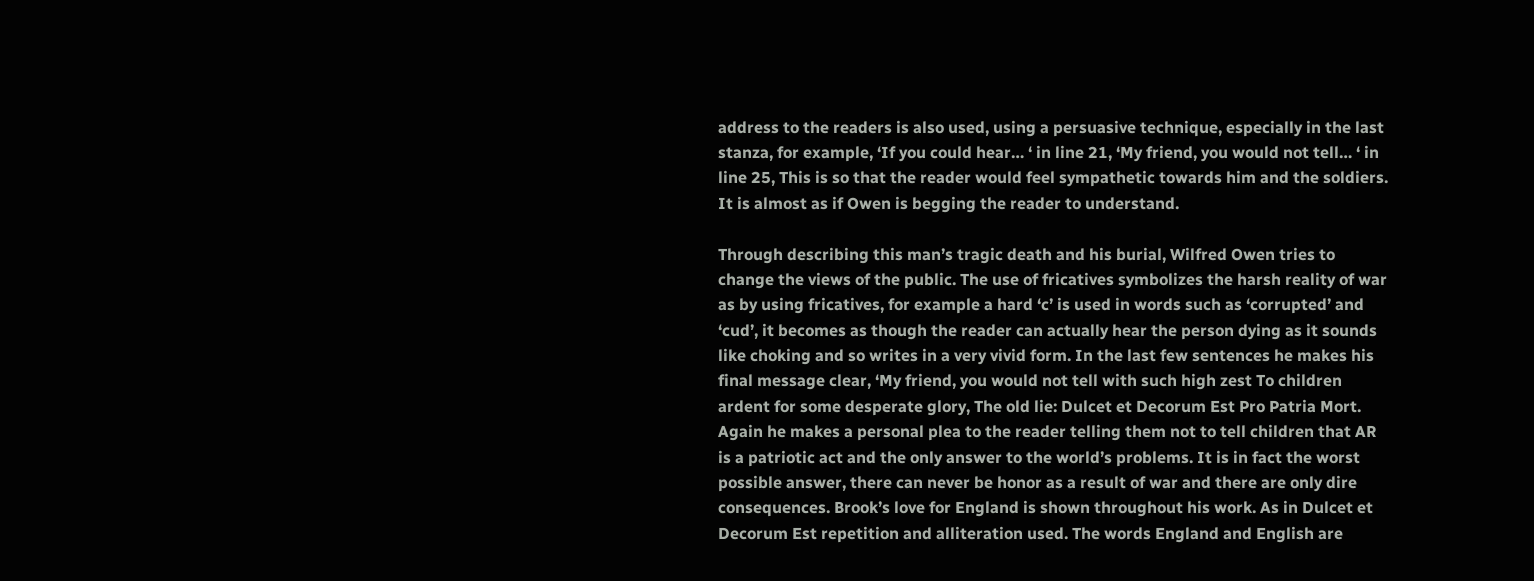address to the readers is also used, using a persuasive technique, especially in the last stanza, for example, ‘If you could hear… ‘ in line 21, ‘My friend, you would not tell… ‘ in line 25, This is so that the reader would feel sympathetic towards him and the soldiers. It is almost as if Owen is begging the reader to understand.

Through describing this man’s tragic death and his burial, Wilfred Owen tries to change the views of the public. The use of fricatives symbolizes the harsh reality of war as by using fricatives, for example a hard ‘c’ is used in words such as ‘corrupted’ and ‘cud’, it becomes as though the reader can actually hear the person dying as it sounds like choking and so writes in a very vivid form. In the last few sentences he makes his final message clear, ‘My friend, you would not tell with such high zest To children ardent for some desperate glory, The old lie: Dulcet et Decorum Est Pro Patria Mort. Again he makes a personal plea to the reader telling them not to tell children that AR is a patriotic act and the only answer to the world’s problems. It is in fact the worst possible answer, there can never be honor as a result of war and there are only dire consequences. Brook’s love for England is shown throughout his work. As in Dulcet et Decorum Est repetition and alliteration used. The words England and English are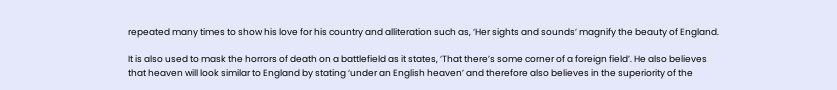repeated many times to show his love for his country and alliteration such as, ‘Her sights and sounds’ magnify the beauty of England.

It is also used to mask the horrors of death on a battlefield as it states, ‘That there’s some corner of a foreign field’. He also believes that heaven will look similar to England by stating ‘under an English heaven’ and therefore also believes in the superiority of the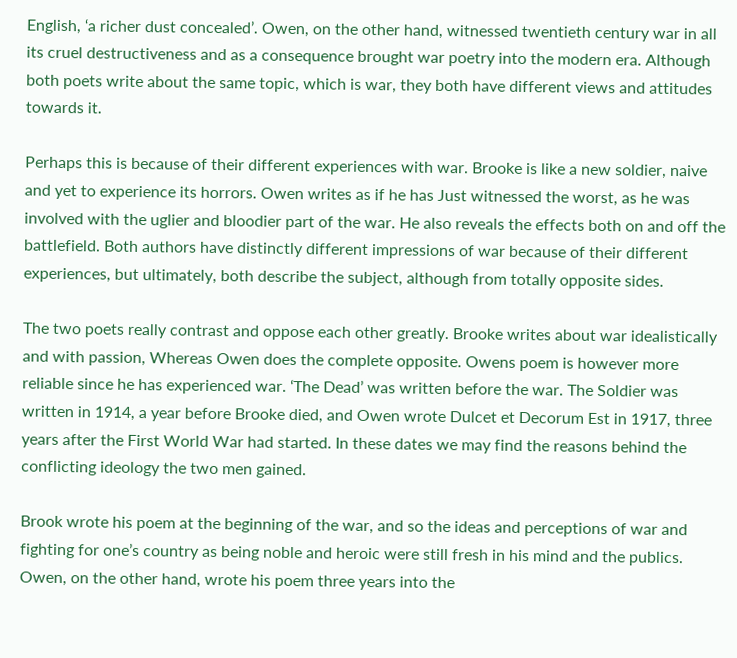English, ‘a richer dust concealed’. Owen, on the other hand, witnessed twentieth century war in all its cruel destructiveness and as a consequence brought war poetry into the modern era. Although both poets write about the same topic, which is war, they both have different views and attitudes towards it.

Perhaps this is because of their different experiences with war. Brooke is like a new soldier, naive and yet to experience its horrors. Owen writes as if he has Just witnessed the worst, as he was involved with the uglier and bloodier part of the war. He also reveals the effects both on and off the battlefield. Both authors have distinctly different impressions of war because of their different experiences, but ultimately, both describe the subject, although from totally opposite sides.

The two poets really contrast and oppose each other greatly. Brooke writes about war idealistically and with passion, Whereas Owen does the complete opposite. Owens poem is however more reliable since he has experienced war. ‘The Dead’ was written before the war. The Soldier was written in 1914, a year before Brooke died, and Owen wrote Dulcet et Decorum Est in 1917, three years after the First World War had started. In these dates we may find the reasons behind the conflicting ideology the two men gained.

Brook wrote his poem at the beginning of the war, and so the ideas and perceptions of war and fighting for one’s country as being noble and heroic were still fresh in his mind and the publics. Owen, on the other hand, wrote his poem three years into the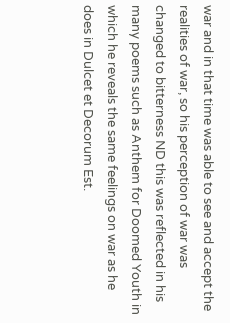war and in that time was able to see and accept the realities of war, so his perception of war was changed to bitterness ND this was reflected in his many poems such as Anthem for Doomed Youth in which he reveals the same feelings on war as he does in Dulcet et Decorum Est.